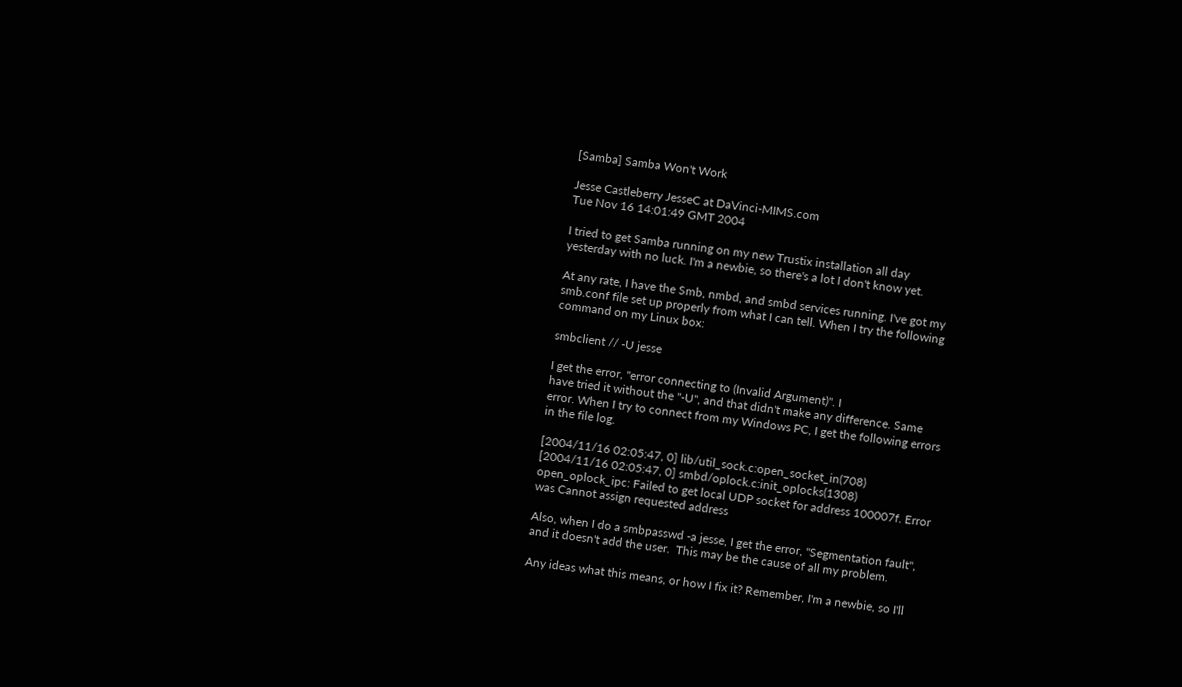[Samba] Samba Won't Work

Jesse Castleberry JesseC at DaVinci-MIMS.com
Tue Nov 16 14:01:49 GMT 2004

I tried to get Samba running on my new Trustix installation all day
yesterday with no luck. I'm a newbie, so there's a lot I don't know yet.

At any rate, I have the Smb, nmbd, and smbd services running. I've got my
smb.conf file set up properly from what I can tell. When I try the following
command on my Linux box:

smbclient // -U jesse

I get the error, "error connecting to (Invalid Argument)". I
have tried it without the "-U", and that didn't make any difference. Same
error. When I try to connect from my Windows PC, I get the following errors
in the file log.

[2004/11/16 02:05:47, 0] lib/util_sock.c:open_socket_in(708)
[2004/11/16 02:05:47, 0] smbd/oplock.c:init_oplocks(1308)
open_oplock_ipc: Failed to get local UDP socket for address 100007f. Error
was Cannot assign requested address

Also, when I do a smbpasswd -a jesse, I get the error, "Segmentation fault",
and it doesn't add the user.  This may be the cause of all my problem.

Any ideas what this means, or how I fix it? Remember, I'm a newbie, so I'll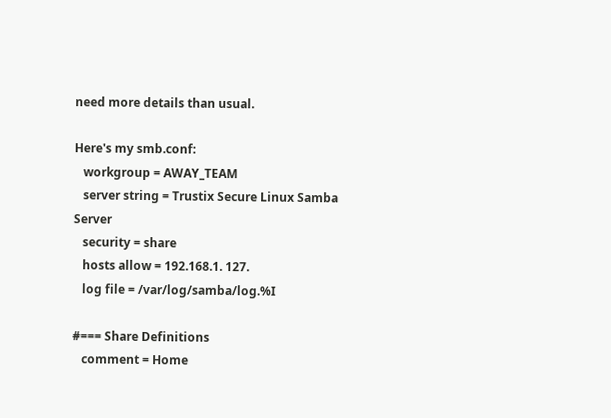need more details than usual.

Here's my smb.conf:
   workgroup = AWAY_TEAM
   server string = Trustix Secure Linux Samba Server
   security = share
   hosts allow = 192.168.1. 127.
   log file = /var/log/samba/log.%I

#=== Share Definitions
   comment = Home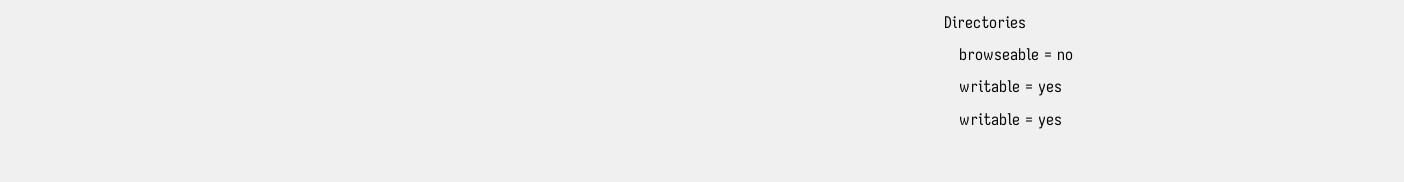Directories
   browseable = no
   writable = yes
   writable = yes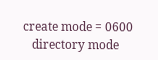create mode = 0600
   directory mode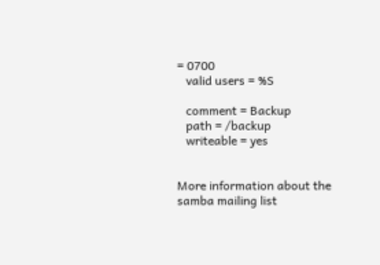= 0700
   valid users = %S

   comment = Backup
   path = /backup
   writeable = yes


More information about the samba mailing list